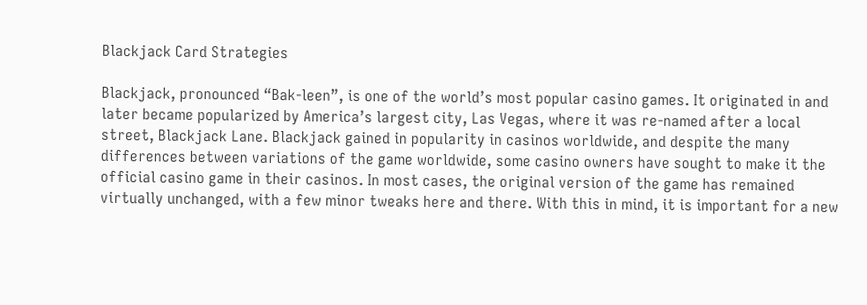Blackjack Card Strategies

Blackjack, pronounced “Bak-leen”, is one of the world’s most popular casino games. It originated in and later became popularized by America’s largest city, Las Vegas, where it was re-named after a local street, Blackjack Lane. Blackjack gained in popularity in casinos worldwide, and despite the many differences between variations of the game worldwide, some casino owners have sought to make it the official casino game in their casinos. In most cases, the original version of the game has remained virtually unchanged, with a few minor tweaks here and there. With this in mind, it is important for a new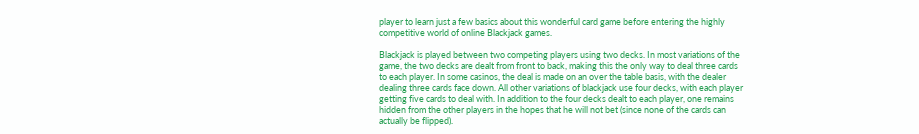player to learn just a few basics about this wonderful card game before entering the highly competitive world of online Blackjack games.

Blackjack is played between two competing players using two decks. In most variations of the game, the two decks are dealt from front to back, making this the only way to deal three cards to each player. In some casinos, the deal is made on an over the table basis, with the dealer dealing three cards face down. All other variations of blackjack use four decks, with each player getting five cards to deal with. In addition to the four decks dealt to each player, one remains hidden from the other players in the hopes that he will not bet (since none of the cards can actually be flipped).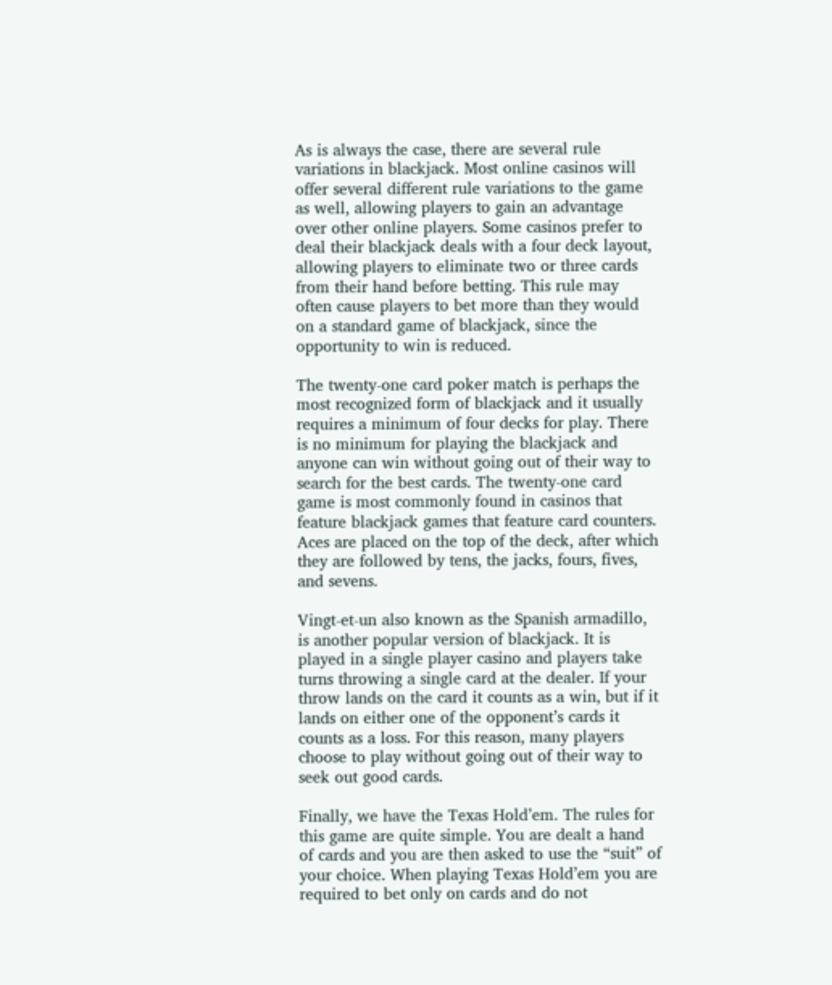As is always the case, there are several rule variations in blackjack. Most online casinos will offer several different rule variations to the game as well, allowing players to gain an advantage over other online players. Some casinos prefer to deal their blackjack deals with a four deck layout, allowing players to eliminate two or three cards from their hand before betting. This rule may often cause players to bet more than they would on a standard game of blackjack, since the opportunity to win is reduced.

The twenty-one card poker match is perhaps the most recognized form of blackjack and it usually requires a minimum of four decks for play. There is no minimum for playing the blackjack and anyone can win without going out of their way to search for the best cards. The twenty-one card game is most commonly found in casinos that feature blackjack games that feature card counters. Aces are placed on the top of the deck, after which they are followed by tens, the jacks, fours, fives, and sevens.

Vingt-et-un also known as the Spanish armadillo, is another popular version of blackjack. It is played in a single player casino and players take turns throwing a single card at the dealer. If your throw lands on the card it counts as a win, but if it lands on either one of the opponent’s cards it counts as a loss. For this reason, many players choose to play without going out of their way to seek out good cards.

Finally, we have the Texas Hold’em. The rules for this game are quite simple. You are dealt a hand of cards and you are then asked to use the “suit” of your choice. When playing Texas Hold’em you are required to bet only on cards and do not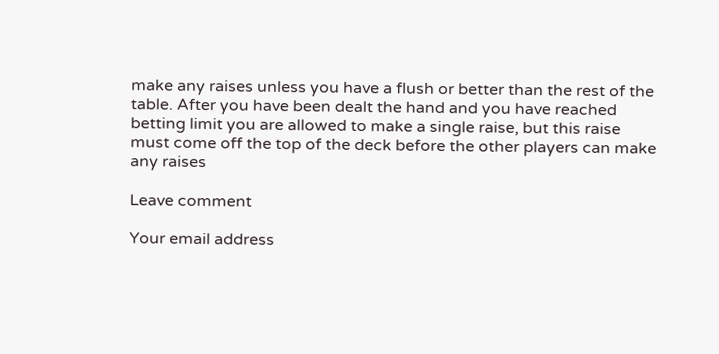make any raises unless you have a flush or better than the rest of the table. After you have been dealt the hand and you have reached betting limit you are allowed to make a single raise, but this raise must come off the top of the deck before the other players can make any raises

Leave comment

Your email address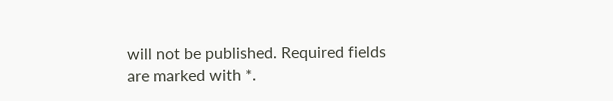will not be published. Required fields are marked with *.